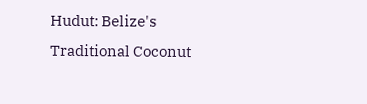Hudut: Belize's Traditional Coconut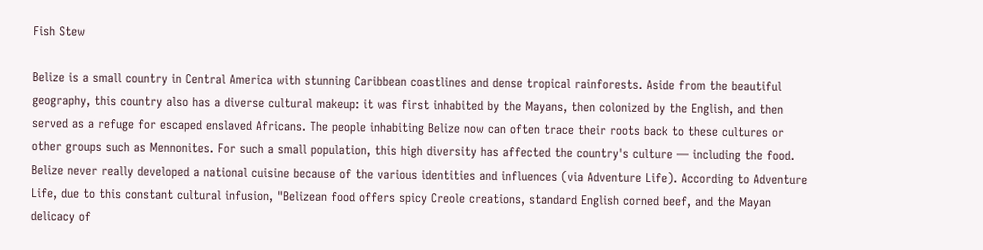Fish Stew

Belize is a small country in Central America with stunning Caribbean coastlines and dense tropical rainforests. Aside from the beautiful geography, this country also has a diverse cultural makeup: it was first inhabited by the Mayans, then colonized by the English, and then served as a refuge for escaped enslaved Africans. The people inhabiting Belize now can often trace their roots back to these cultures or other groups such as Mennonites. For such a small population, this high diversity has affected the country's culture — including the food. Belize never really developed a national cuisine because of the various identities and influences (via Adventure Life). According to Adventure Life, due to this constant cultural infusion, "Belizean food offers spicy Creole creations, standard English corned beef, and the Mayan delicacy of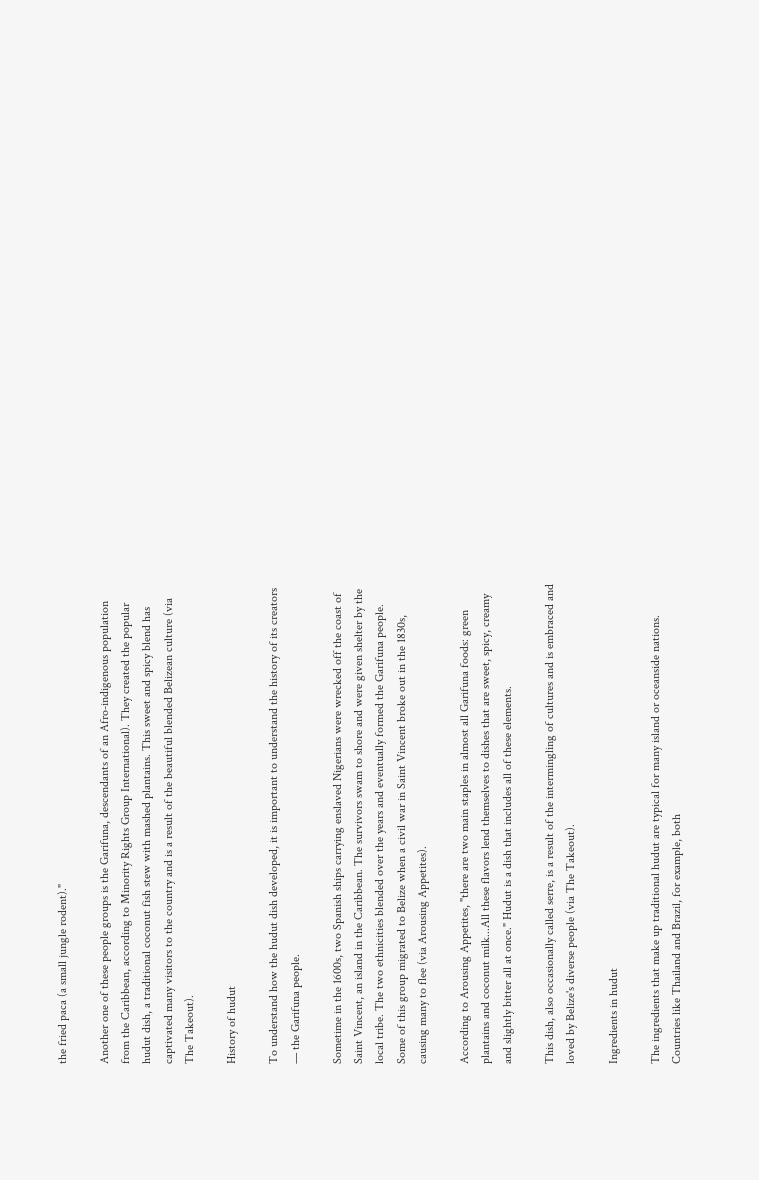the fried paca (a small jungle rodent)."

Another one of these people groups is the Garifuna, descendants of an Afro-indigenous population from the Caribbean, according to Minority Rights Group International). They created the popular hudut dish, a traditional coconut fish stew with mashed plantains. This sweet and spicy blend has captivated many visitors to the country and is a result of the beautiful blended Belizean culture (via The Takeout).

History of hudut

To understand how the hudut dish developed, it is important to understand the history of its creators — the Garifuna people.

Sometime in the 1600s, two Spanish ships carrying enslaved Nigerians were wrecked off the coast of Saint Vincent, an island in the Caribbean. The survivors swam to shore and were given shelter by the local tribe. The two ethnicities blended over the years and eventually formed the Garifuna people. Some of this group migrated to Belize when a civil war in Saint Vincent broke out in the 1830s, causing many to flee (via Arousing Appetites).

According to Arousing Appetites, "there are two main staples in almost all Garifuna foods: green plantains and coconut milk...All these flavors lend themselves to dishes that are sweet, spicy, creamy and slightly bitter all at once." Hudut is a dish that includes all of these elements.

This dish, also occasionally called serre, is a result of the intermingling of cultures and is embraced and loved by Belize's diverse people (via The Takeout).

Ingredients in hudut

The ingredients that make up traditional hudut are typical for many island or oceanside nations. Countries like Thailand and Brazil, for example, both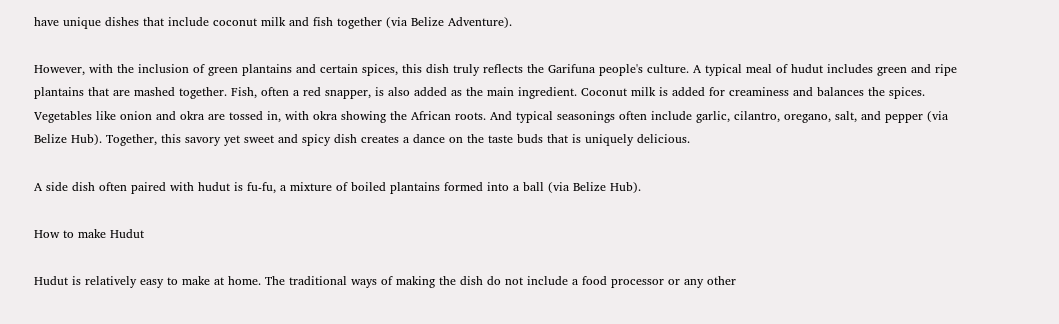have unique dishes that include coconut milk and fish together (via Belize Adventure).

However, with the inclusion of green plantains and certain spices, this dish truly reflects the Garifuna people's culture. A typical meal of hudut includes green and ripe plantains that are mashed together. Fish, often a red snapper, is also added as the main ingredient. Coconut milk is added for creaminess and balances the spices. Vegetables like onion and okra are tossed in, with okra showing the African roots. And typical seasonings often include garlic, cilantro, oregano, salt, and pepper (via Belize Hub). Together, this savory yet sweet and spicy dish creates a dance on the taste buds that is uniquely delicious.

A side dish often paired with hudut is fu-fu, a mixture of boiled plantains formed into a ball (via Belize Hub).

How to make Hudut

Hudut is relatively easy to make at home. The traditional ways of making the dish do not include a food processor or any other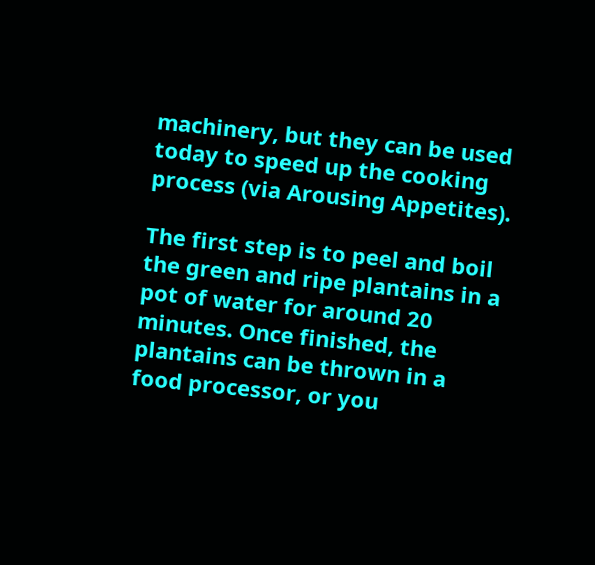machinery, but they can be used today to speed up the cooking process (via Arousing Appetites).

The first step is to peel and boil the green and ripe plantains in a pot of water for around 20 minutes. Once finished, the plantains can be thrown in a food processor, or you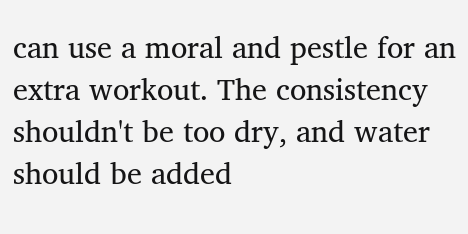can use a moral and pestle for an extra workout. The consistency shouldn't be too dry, and water should be added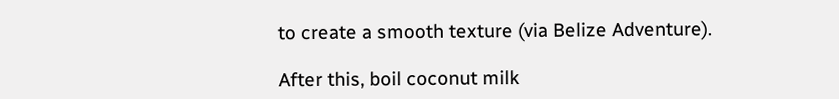to create a smooth texture (via Belize Adventure).

After this, boil coconut milk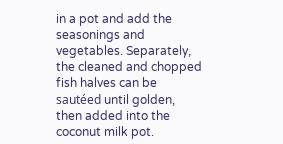in a pot and add the seasonings and vegetables. Separately, the cleaned and chopped fish halves can be sautéed until golden, then added into the coconut milk pot.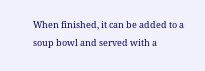When finished, it can be added to a soup bowl and served with a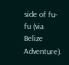side of fu-fu (via Belize Adventure).